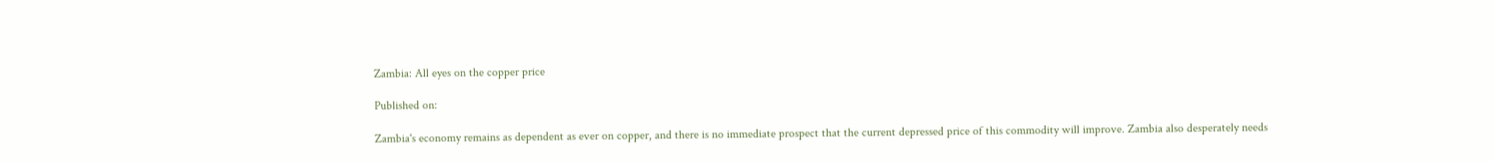Zambia: All eyes on the copper price

Published on:

Zambia's economy remains as dependent as ever on copper, and there is no immediate prospect that the current depressed price of this commodity will improve. Zambia also desperately needs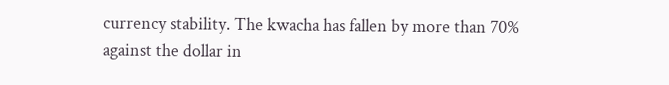currency stability. The kwacha has fallen by more than 70% against the dollar in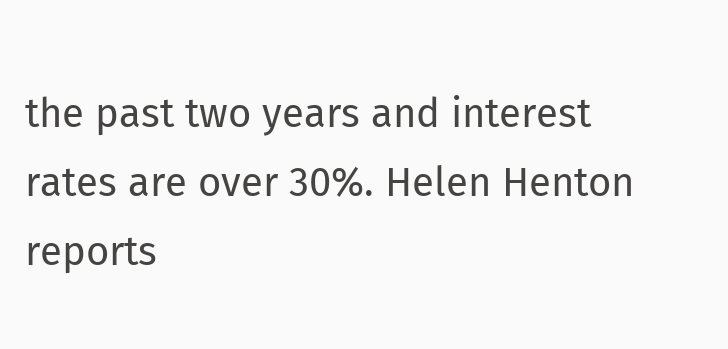the past two years and interest rates are over 30%. Helen Henton reports